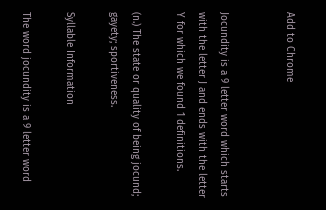Add to Chrome


Jocundity is a 9 letter word which starts with the letter J and ends with the letter Y for which we found 1 definitions.

(n.) The state or quality of being jocund; gayety; sportiveness.

Syllable Information

The word jocundity is a 9 letter word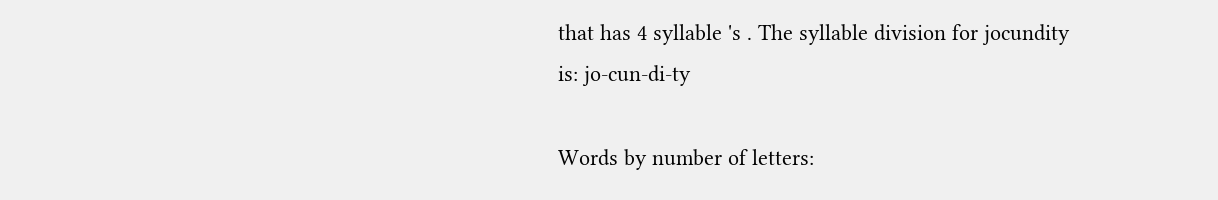that has 4 syllable 's . The syllable division for jocundity is: jo-cun-di-ty

Words by number of letters: